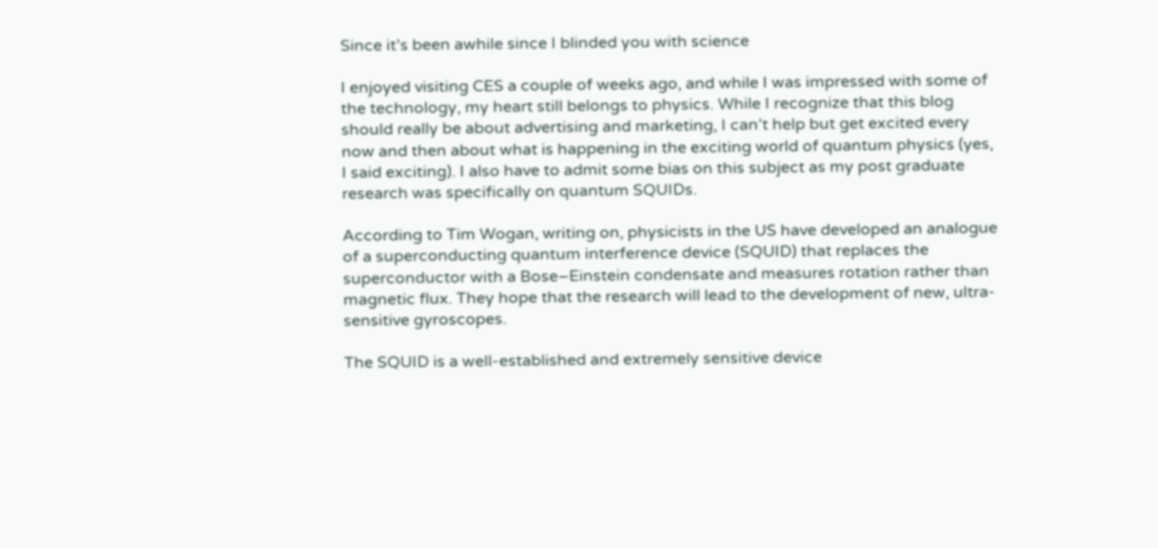Since it’s been awhile since I blinded you with science

I enjoyed visiting CES a couple of weeks ago, and while I was impressed with some of the technology, my heart still belongs to physics. While I recognize that this blog should really be about advertising and marketing, I can’t help but get excited every now and then about what is happening in the exciting world of quantum physics (yes, I said exciting). I also have to admit some bias on this subject as my post graduate research was specifically on quantum SQUIDs.

According to Tim Wogan, writing on, physicists in the US have developed an analogue of a superconducting quantum interference device (SQUID) that replaces the superconductor with a Bose–Einstein condensate and measures rotation rather than magnetic flux. They hope that the research will lead to the development of new, ultra-sensitive gyroscopes.

The SQUID is a well-established and extremely sensitive device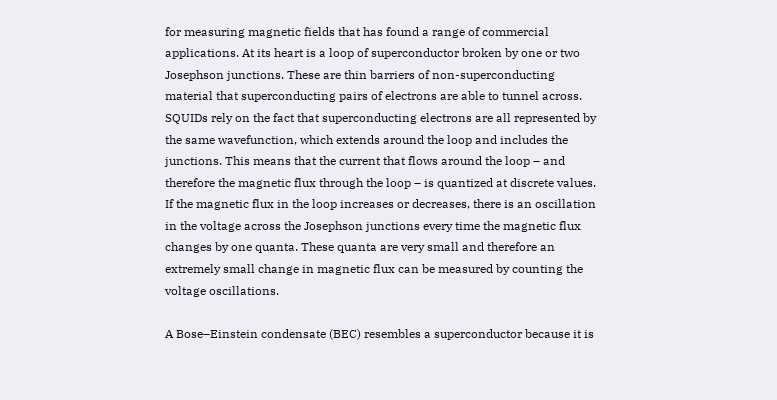for measuring magnetic fields that has found a range of commercial applications. At its heart is a loop of superconductor broken by one or two Josephson junctions. These are thin barriers of non-superconducting material that superconducting pairs of electrons are able to tunnel across. SQUIDs rely on the fact that superconducting electrons are all represented by the same wavefunction, which extends around the loop and includes the junctions. This means that the current that flows around the loop – and therefore the magnetic flux through the loop – is quantized at discrete values. If the magnetic flux in the loop increases or decreases, there is an oscillation in the voltage across the Josephson junctions every time the magnetic flux changes by one quanta. These quanta are very small and therefore an extremely small change in magnetic flux can be measured by counting the voltage oscillations.

A Bose–Einstein condensate (BEC) resembles a superconductor because it is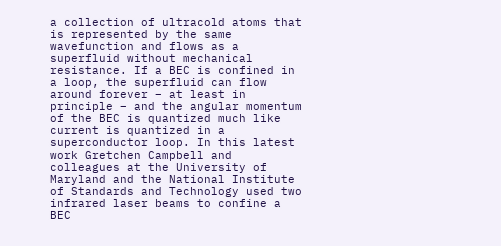a collection of ultracold atoms that is represented by the same wavefunction and flows as a superfluid without mechanical resistance. If a BEC is confined in a loop, the superfluid can flow around forever – at least in principle – and the angular momentum of the BEC is quantized much like current is quantized in a superconductor loop. In this latest work Gretchen Campbell and colleagues at the University of Maryland and the National Institute of Standards and Technology used two infrared laser beams to confine a BEC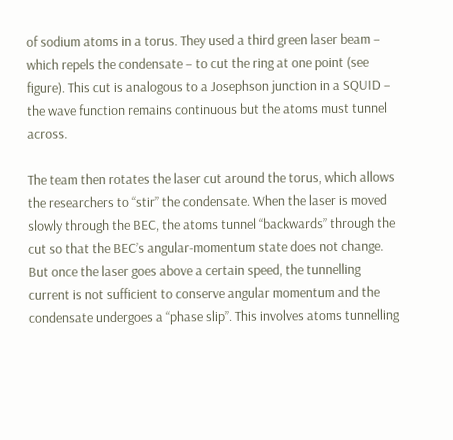of sodium atoms in a torus. They used a third green laser beam – which repels the condensate – to cut the ring at one point (see figure). This cut is analogous to a Josephson junction in a SQUID – the wave function remains continuous but the atoms must tunnel across.

The team then rotates the laser cut around the torus, which allows the researchers to “stir” the condensate. When the laser is moved slowly through the BEC, the atoms tunnel “backwards” through the cut so that the BEC’s angular-momentum state does not change. But once the laser goes above a certain speed, the tunnelling current is not sufficient to conserve angular momentum and the condensate undergoes a “phase slip”. This involves atoms tunnelling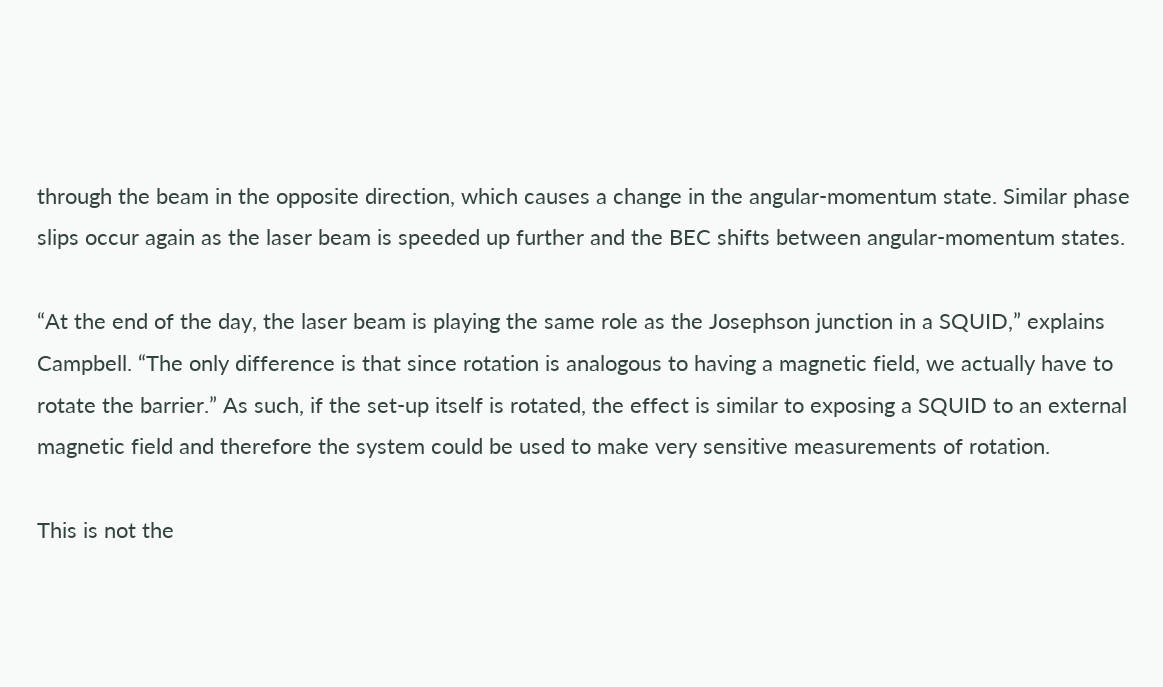through the beam in the opposite direction, which causes a change in the angular-momentum state. Similar phase slips occur again as the laser beam is speeded up further and the BEC shifts between angular-momentum states.

“At the end of the day, the laser beam is playing the same role as the Josephson junction in a SQUID,” explains Campbell. “The only difference is that since rotation is analogous to having a magnetic field, we actually have to rotate the barrier.” As such, if the set-up itself is rotated, the effect is similar to exposing a SQUID to an external magnetic field and therefore the system could be used to make very sensitive measurements of rotation.

This is not the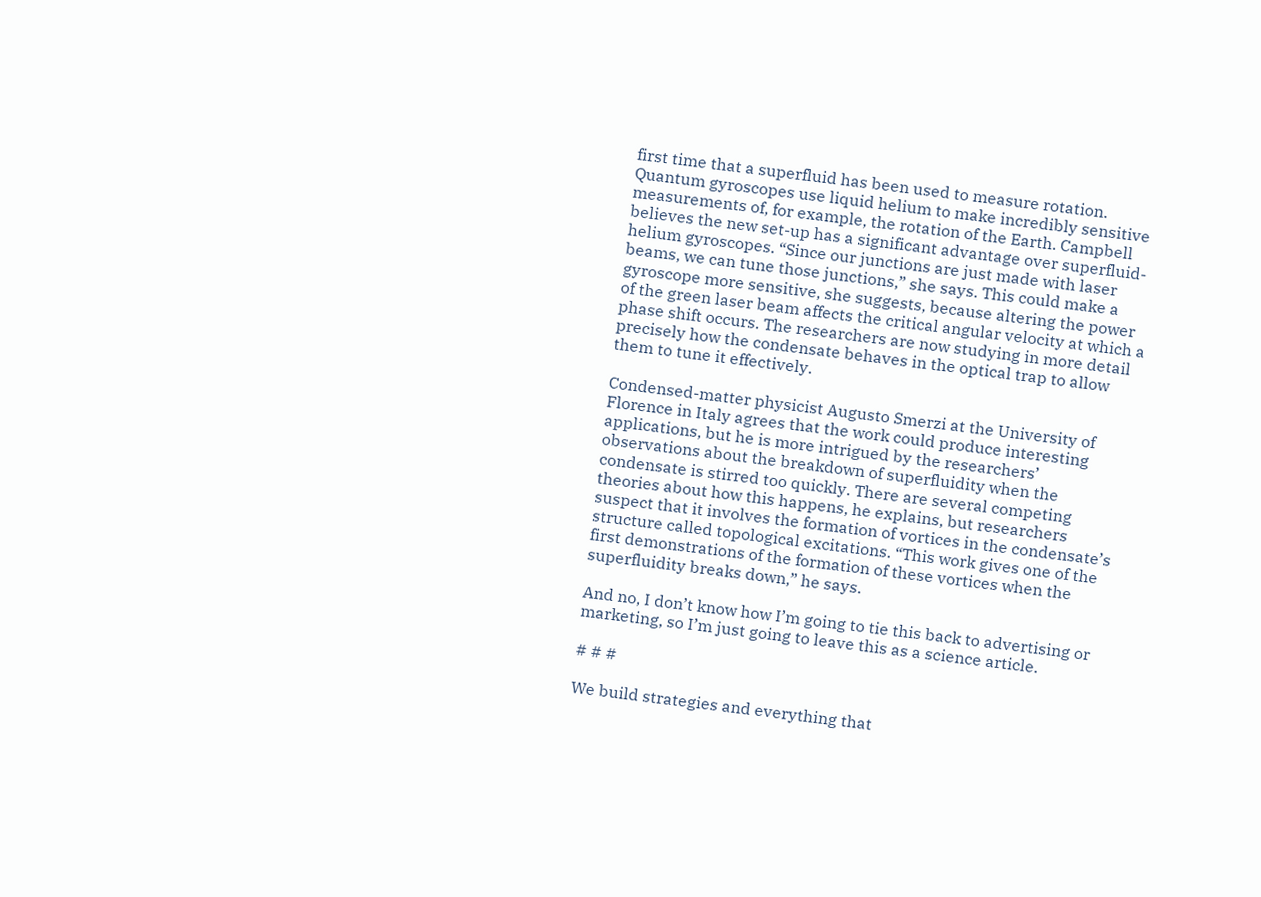first time that a superfluid has been used to measure rotation. Quantum gyroscopes use liquid helium to make incredibly sensitive measurements of, for example, the rotation of the Earth. Campbell believes the new set-up has a significant advantage over superfluid-helium gyroscopes. “Since our junctions are just made with laser beams, we can tune those junctions,” she says. This could make a gyroscope more sensitive, she suggests, because altering the power of the green laser beam affects the critical angular velocity at which a phase shift occurs. The researchers are now studying in more detail precisely how the condensate behaves in the optical trap to allow them to tune it effectively.

Condensed-matter physicist Augusto Smerzi at the University of Florence in Italy agrees that the work could produce interesting applications, but he is more intrigued by the researchers’ observations about the breakdown of superfluidity when the condensate is stirred too quickly. There are several competing theories about how this happens, he explains, but researchers suspect that it involves the formation of vortices in the condensate’s structure called topological excitations. “This work gives one of the first demonstrations of the formation of these vortices when the superfluidity breaks down,” he says.

And no, I don’t know how I’m going to tie this back to advertising or marketing, so I’m just going to leave this as a science article.

# # #

We build strategies and everything that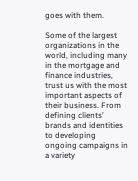goes with them.

Some of the largest organizations in the world, including many in the mortgage and finance industries, trust us with the most important aspects of their business. From defining clients’ brands and identities to developing ongoing campaigns in a variety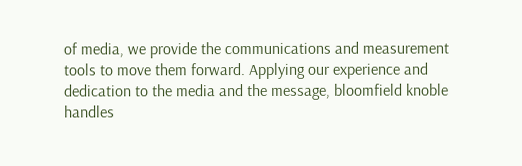of media, we provide the communications and measurement tools to move them forward. Applying our experience and dedication to the media and the message, bloomfield knoble handles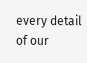every detail of our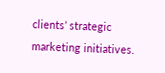clients’ strategic marketing initiatives.